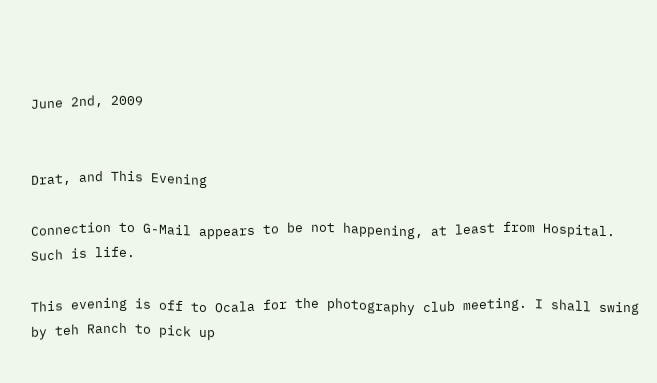June 2nd, 2009


Drat, and This Evening

Connection to G-Mail appears to be not happening, at least from Hospital. Such is life.

This evening is off to Ocala for the photography club meeting. I shall swing by teh Ranch to pick up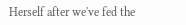Herself after we've fed the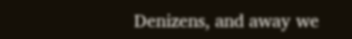Denizens, and away we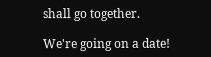shall go together.

We're going on a date!